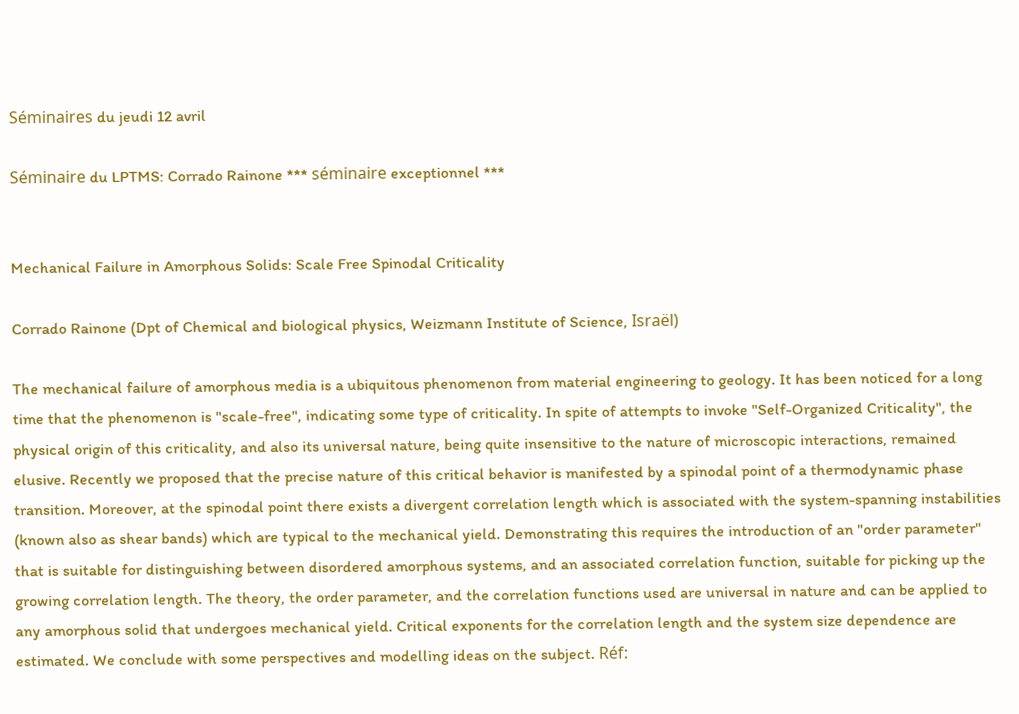Séminaires du jeudi 12 avril

Séminaire du LPTMS: Corrado Rainone *** séminaire exceptionnel ***


Mechanical Failure in Amorphous Solids: Scale Free Spinodal Criticality

Corrado Rainone (Dpt of Chemical and biological physics, Weizmann Institute of Science, Israël)

The mechanical failure of amorphous media is a ubiquitous phenomenon from material engineering to geology. It has been noticed for a long time that the phenomenon is "scale-free", indicating some type of criticality. In spite of attempts to invoke "Self-Organized Criticality", the physical origin of this criticality, and also its universal nature, being quite insensitive to the nature of microscopic interactions, remained elusive. Recently we proposed that the precise nature of this critical behavior is manifested by a spinodal point of a thermodynamic phase transition. Moreover, at the spinodal point there exists a divergent correlation length which is associated with the system-spanning instabilities (known also as shear bands) which are typical to the mechanical yield. Demonstrating this requires the introduction of an "order parameter" that is suitable for distinguishing between disordered amorphous systems, and an associated correlation function, suitable for picking up the growing correlation length. The theory, the order parameter, and the correlation functions used are universal in nature and can be applied to any amorphous solid that undergoes mechanical yield. Critical exponents for the correlation length and the system size dependence are estimated. We conclude with some perspectives and modelling ideas on the subject. Réf: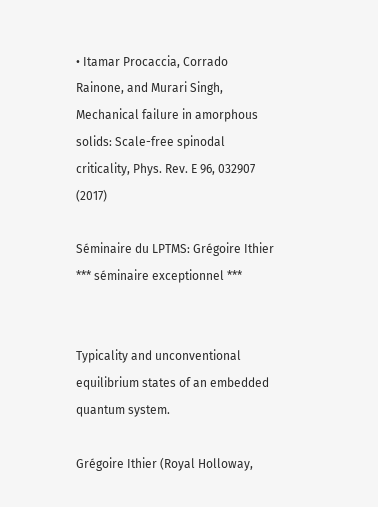• Itamar Procaccia, Corrado Rainone, and Murari Singh, Mechanical failure in amorphous solids: Scale-free spinodal criticality, Phys. Rev. E 96, 032907 (2017)

Séminaire du LPTMS: Grégoire Ithier *** séminaire exceptionnel ***


Typicality and unconventional equilibrium states of an embedded quantum system.

Grégoire Ithier (Royal Holloway,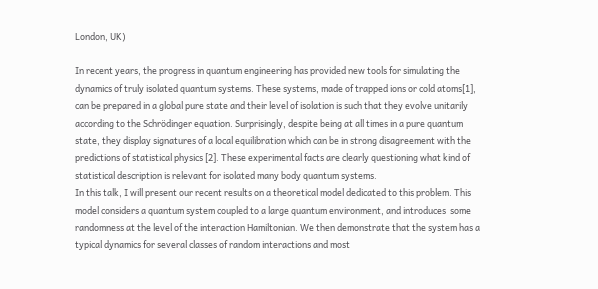London, UK)

In recent years, the progress in quantum engineering has provided new tools for simulating the dynamics of truly isolated quantum systems. These systems, made of trapped ions or cold atoms[1], can be prepared in a global pure state and their level of isolation is such that they evolve unitarily according to the Schrödinger equation. Surprisingly, despite being at all times in a pure quantum state, they display signatures of a local equilibration which can be in strong disagreement with the predictions of statistical physics [2]. These experimental facts are clearly questioning what kind of statistical description is relevant for isolated many body quantum systems.
In this talk, I will present our recent results on a theoretical model dedicated to this problem. This model considers a quantum system coupled to a large quantum environment, and introduces  some randomness at the level of the interaction Hamiltonian. We then demonstrate that the system has a typical dynamics for several classes of random interactions and most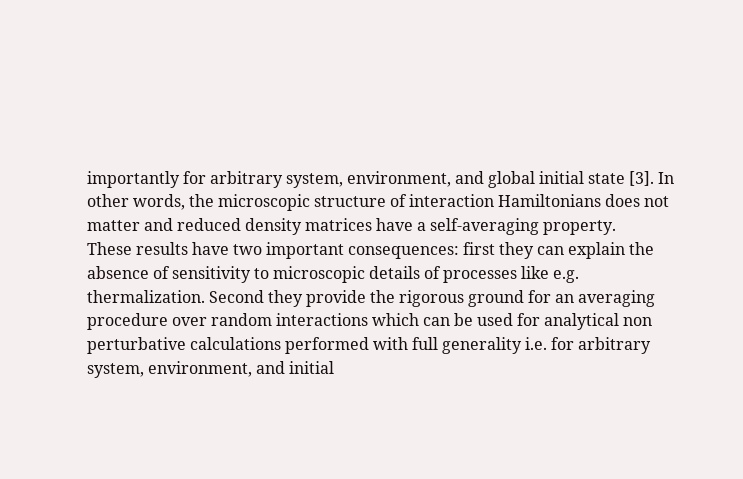importantly for arbitrary system, environment, and global initial state [3]. In other words, the microscopic structure of interaction Hamiltonians does not matter and reduced density matrices have a self-averaging property.
These results have two important consequences: first they can explain the absence of sensitivity to microscopic details of processes like e.g. thermalization. Second they provide the rigorous ground for an averaging procedure over random interactions which can be used for analytical non perturbative calculations performed with full generality i.e. for arbitrary system, environment, and initial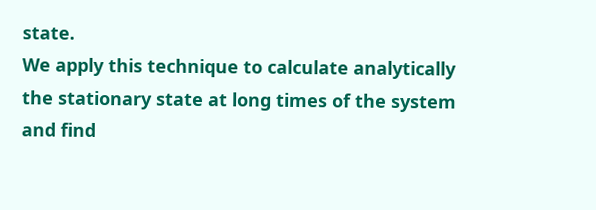state.
We apply this technique to calculate analytically the stationary state at long times of the system and find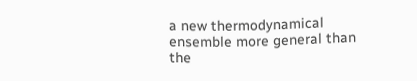a new thermodynamical ensemble more general than the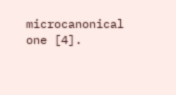microcanonical one [4].